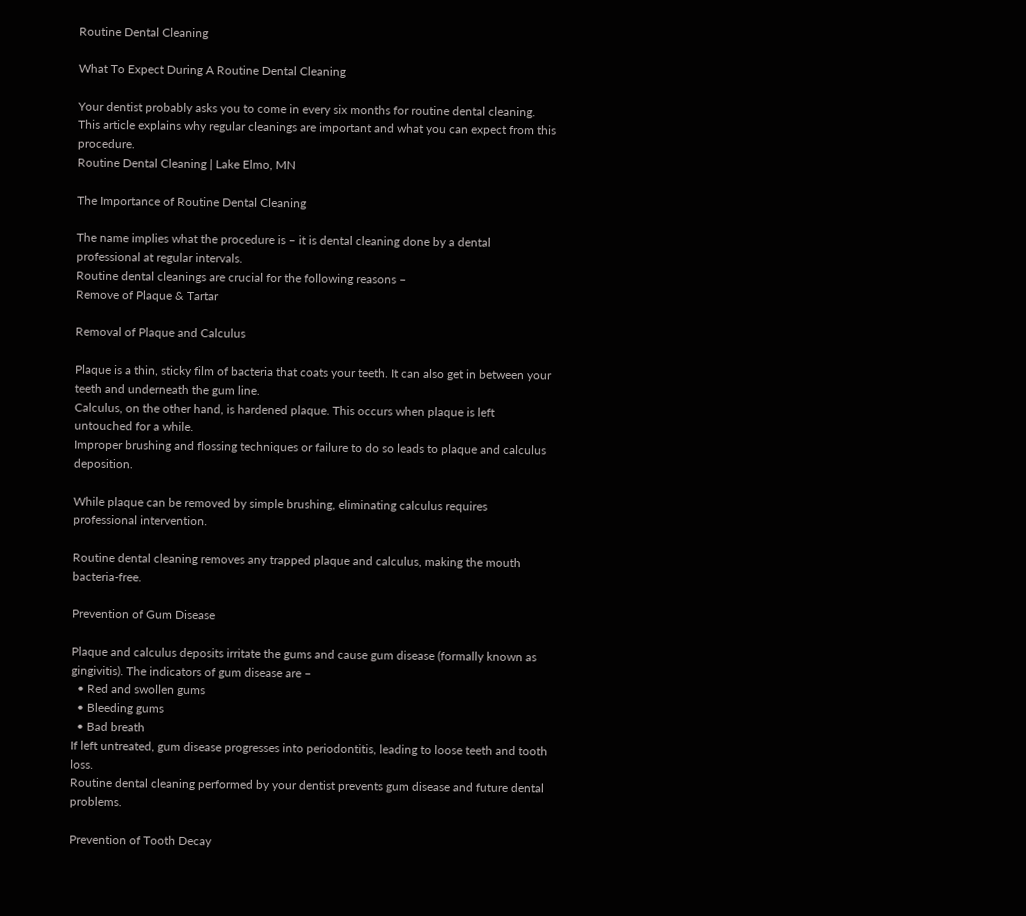Routine Dental Cleaning

What To Expect During A Routine Dental Cleaning

Your dentist probably asks you to come in every six months for routine dental cleaning. This article explains why regular cleanings are important and what you can expect from this procedure.
Routine Dental Cleaning | Lake Elmo, MN

The Importance of Routine Dental Cleaning

The name implies what the procedure is – it is dental cleaning done by a dental professional at regular intervals.
Routine dental cleanings are crucial for the following reasons –
Remove of Plaque & Tartar

Removal of Plaque and Calculus

Plaque is a thin, sticky film of bacteria that coats your teeth. It can also get in between your teeth and underneath the gum line.
Calculus, on the other hand, is hardened plaque. This occurs when plaque is left untouched for a while.
Improper brushing and flossing techniques or failure to do so leads to plaque and calculus deposition.

While plaque can be removed by simple brushing, eliminating calculus requires professional intervention.

Routine dental cleaning removes any trapped plaque and calculus, making the mouth bacteria-free.

Prevention of Gum Disease

Plaque and calculus deposits irritate the gums and cause gum disease (formally known as gingivitis). The indicators of gum disease are –
  • Red and swollen gums
  • Bleeding gums
  • Bad breath
If left untreated, gum disease progresses into periodontitis, leading to loose teeth and tooth loss.
Routine dental cleaning performed by your dentist prevents gum disease and future dental problems.

Prevention of Tooth Decay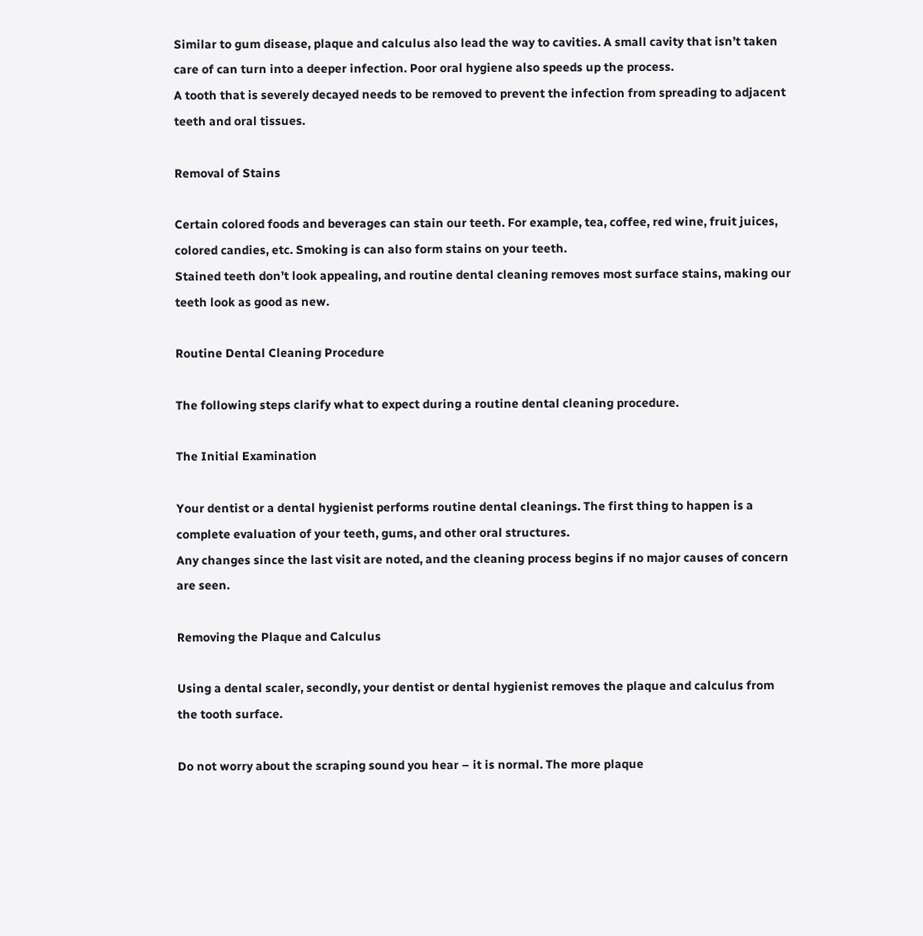Similar to gum disease, plaque and calculus also lead the way to cavities. A small cavity that isn’t taken care of can turn into a deeper infection. Poor oral hygiene also speeds up the process.
A tooth that is severely decayed needs to be removed to prevent the infection from spreading to adjacent teeth and oral tissues.

Removal of Stains

Certain colored foods and beverages can stain our teeth. For example, tea, coffee, red wine, fruit juices, colored candies, etc. Smoking is can also form stains on your teeth.
Stained teeth don’t look appealing, and routine dental cleaning removes most surface stains, making our teeth look as good as new.

Routine Dental Cleaning Procedure

The following steps clarify what to expect during a routine dental cleaning procedure.

The Initial Examination

Your dentist or a dental hygienist performs routine dental cleanings. The first thing to happen is a complete evaluation of your teeth, gums, and other oral structures.
Any changes since the last visit are noted, and the cleaning process begins if no major causes of concern are seen.

Removing the Plaque and Calculus

Using a dental scaler, secondly, your dentist or dental hygienist removes the plaque and calculus from the tooth surface.

Do not worry about the scraping sound you hear – it is normal. The more plaque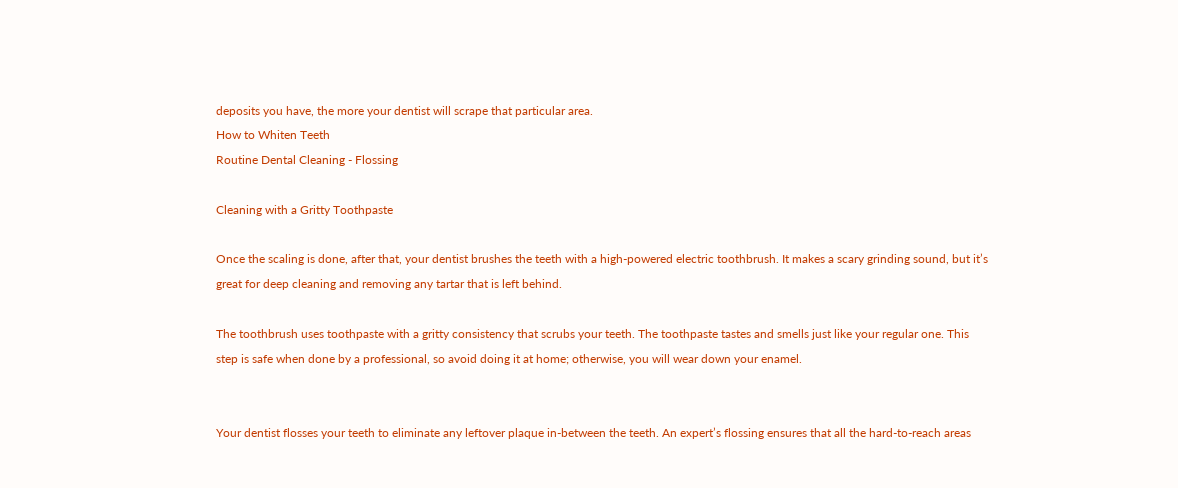deposits you have, the more your dentist will scrape that particular area.
How to Whiten Teeth
Routine Dental Cleaning - Flossing

Cleaning with a Gritty Toothpaste

Once the scaling is done, after that, your dentist brushes the teeth with a high-powered electric toothbrush. It makes a scary grinding sound, but it’s great for deep cleaning and removing any tartar that is left behind.

The toothbrush uses toothpaste with a gritty consistency that scrubs your teeth. The toothpaste tastes and smells just like your regular one. This step is safe when done by a professional, so avoid doing it at home; otherwise, you will wear down your enamel.


Your dentist flosses your teeth to eliminate any leftover plaque in-between the teeth. An expert’s flossing ensures that all the hard-to-reach areas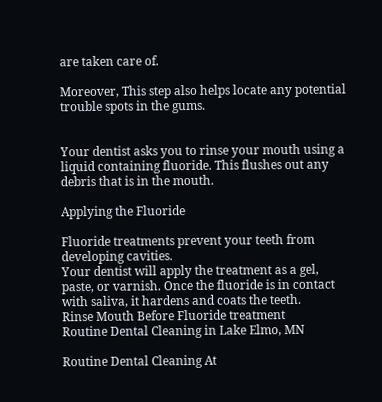are taken care of.

Moreover, This step also helps locate any potential trouble spots in the gums.


Your dentist asks you to rinse your mouth using a liquid containing fluoride. This flushes out any debris that is in the mouth.

Applying the Fluoride

Fluoride treatments prevent your teeth from developing cavities.
Your dentist will apply the treatment as a gel, paste, or varnish. Once the fluoride is in contact with saliva, it hardens and coats the teeth.
Rinse Mouth Before Fluoride treatment
Routine Dental Cleaning in Lake Elmo, MN

Routine Dental Cleaning At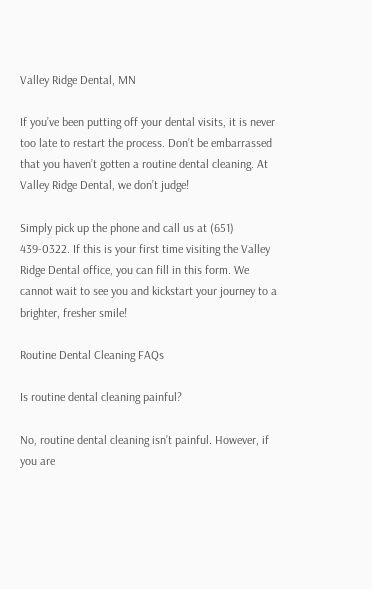Valley Ridge Dental, MN

If you’ve been putting off your dental visits, it is never too late to restart the process. Don’t be embarrassed that you haven’t gotten a routine dental cleaning. At Valley Ridge Dental, we don’t judge!

Simply pick up the phone and call us at (651) 439-0322. If this is your first time visiting the Valley Ridge Dental office, you can fill in this form. We cannot wait to see you and kickstart your journey to a brighter, fresher smile!

Routine Dental Cleaning FAQs

Is routine dental cleaning painful?

No, routine dental cleaning isn’t painful. However, if you are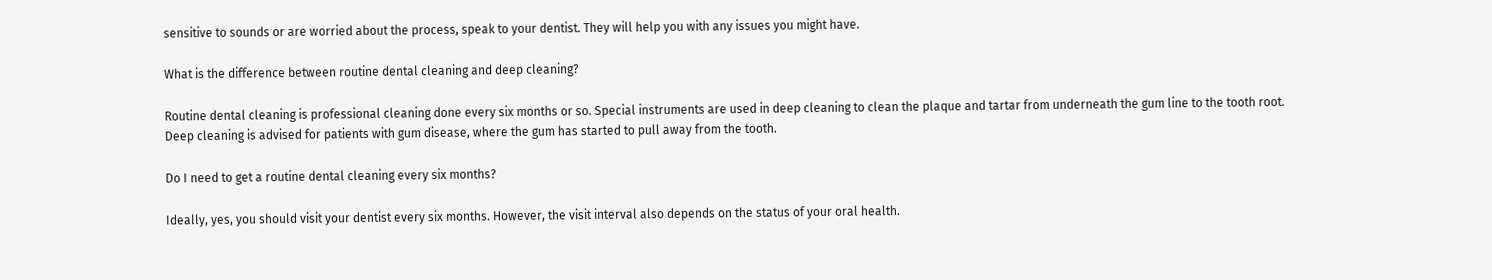sensitive to sounds or are worried about the process, speak to your dentist. They will help you with any issues you might have.

What is the difference between routine dental cleaning and deep cleaning?

Routine dental cleaning is professional cleaning done every six months or so. Special instruments are used in deep cleaning to clean the plaque and tartar from underneath the gum line to the tooth root.
Deep cleaning is advised for patients with gum disease, where the gum has started to pull away from the tooth.

Do I need to get a routine dental cleaning every six months?

Ideally, yes, you should visit your dentist every six months. However, the visit interval also depends on the status of your oral health.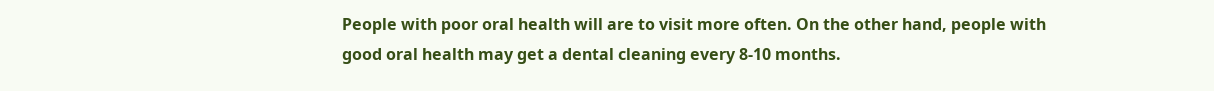People with poor oral health will are to visit more often. On the other hand, people with good oral health may get a dental cleaning every 8-10 months.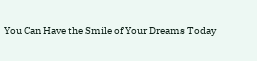You Can Have the Smile of Your Dreams Today